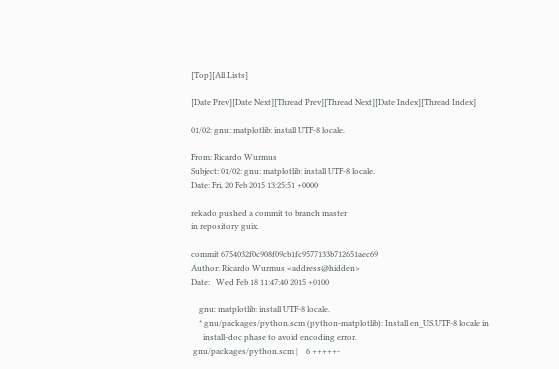[Top][All Lists]

[Date Prev][Date Next][Thread Prev][Thread Next][Date Index][Thread Index]

01/02: gnu: matplotlib: install UTF-8 locale.

From: Ricardo Wurmus
Subject: 01/02: gnu: matplotlib: install UTF-8 locale.
Date: Fri, 20 Feb 2015 13:25:51 +0000

rekado pushed a commit to branch master
in repository guix.

commit 6754032f0c908f09cb1fc9577133b712651aec69
Author: Ricardo Wurmus <address@hidden>
Date:   Wed Feb 18 11:47:40 2015 +0100

    gnu: matplotlib: install UTF-8 locale.
    * gnu/packages/python.scm (python-matplotlib): Install en_US.UTF-8 locale in
      install-doc phase to avoid encoding error.
 gnu/packages/python.scm |    6 +++++-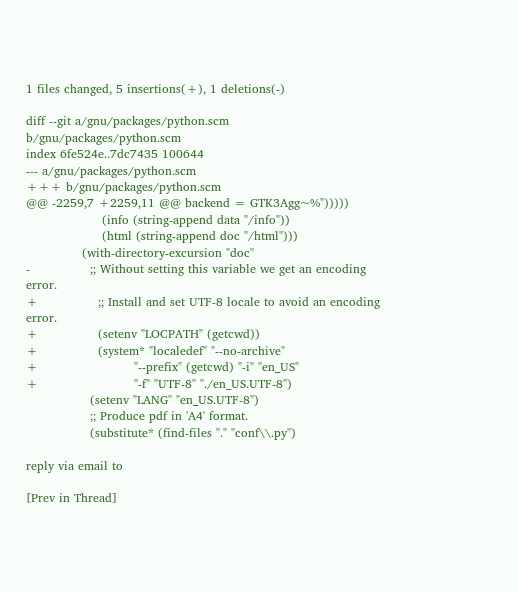1 files changed, 5 insertions(+), 1 deletions(-)

diff --git a/gnu/packages/python.scm b/gnu/packages/python.scm
index 6fe524e..7dc7435 100644
--- a/gnu/packages/python.scm
+++ b/gnu/packages/python.scm
@@ -2259,7 +2259,11 @@ backend = GTK3Agg~%")))))
                   (info (string-append data "/info"))
                   (html (string-append doc "/html")))
              (with-directory-excursion "doc"
-               ;; Without setting this variable we get an encoding error.
+               ;; Install and set UTF-8 locale to avoid an encoding error.
+               (setenv "LOCPATH" (getcwd))
+               (system* "localedef" "--no-archive"
+                        "--prefix" (getcwd) "-i" "en_US"
+                        "-f" "UTF-8" "./en_US.UTF-8")
                (setenv "LANG" "en_US.UTF-8")
                ;; Produce pdf in 'A4' format.
                (substitute* (find-files "." "conf\\.py")

reply via email to

[Prev in Thread]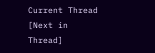Current Thread [Next in Thread]